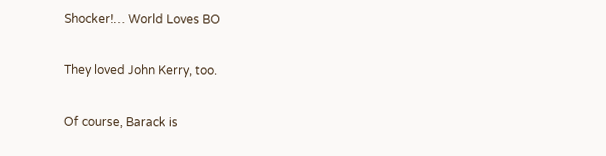Shocker!… World Loves BO

They loved John Kerry, too.

Of course, Barack is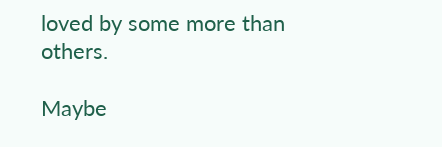loved by some more than others.

Maybe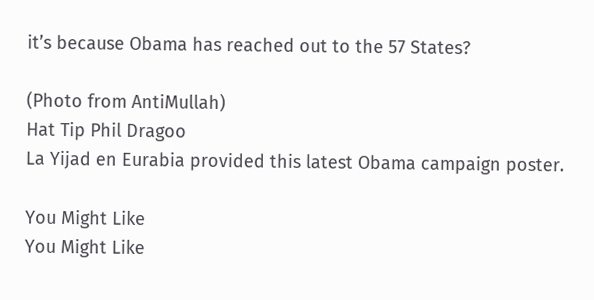it’s because Obama has reached out to the 57 States?

(Photo from AntiMullah)
Hat Tip Phil Dragoo
La Yijad en Eurabia provided this latest Obama campaign poster.

You Might Like
You Might Like